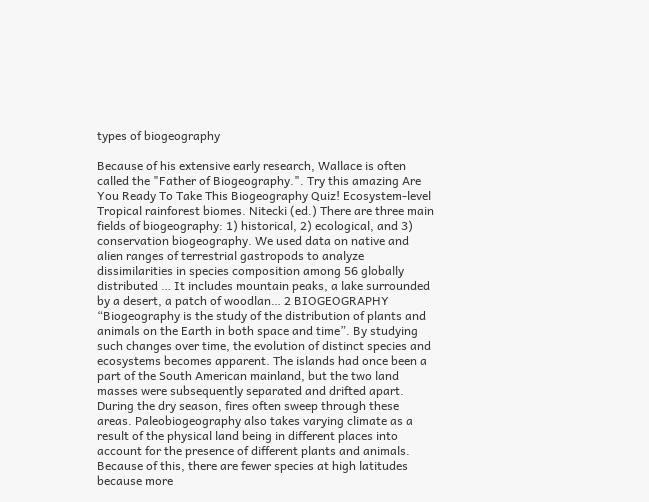types of biogeography

Because of his extensive early research, Wallace is often called the "Father of Biogeography.". Try this amazing Are You Ready To Take This Biogeography Quiz! Ecosystem-level Tropical rainforest biomes. Nitecki (ed.) There are three main fields of biogeography: 1) historical, 2) ecological, and 3) conservation biogeography. We used data on native and alien ranges of terrestrial gastropods to analyze dissimilarities in species composition among 56 globally distributed … It includes mountain peaks, a lake surrounded by a desert, a patch of woodlan… 2 BIOGEOGRAPHY “Biogeography is the study of the distribution of plants and animals on the Earth in both space and time”. By studying such changes over time, the evolution of distinct species and ecosystems becomes apparent. The islands had once been a part of the South American mainland, but the two land masses were subsequently separated and drifted apart. During the dry season, fires often sweep through these areas. Paleobiogeography also takes varying climate as a result of the physical land being in different places into account for the presence of different plants and animals. Because of this, there are fewer species at high latitudes because more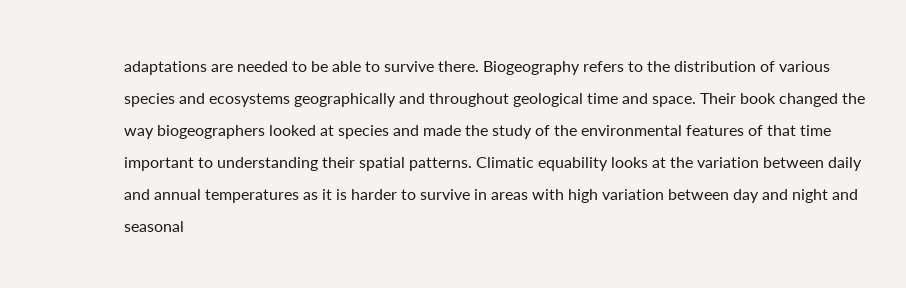adaptations are needed to be able to survive there. Biogeography refers to the distribution of various species and ecosystems geographically and throughout geological time and space. Their book changed the way biogeographers looked at species and made the study of the environmental features of that time important to understanding their spatial patterns. Climatic equability looks at the variation between daily and annual temperatures as it is harder to survive in areas with high variation between day and night and seasonal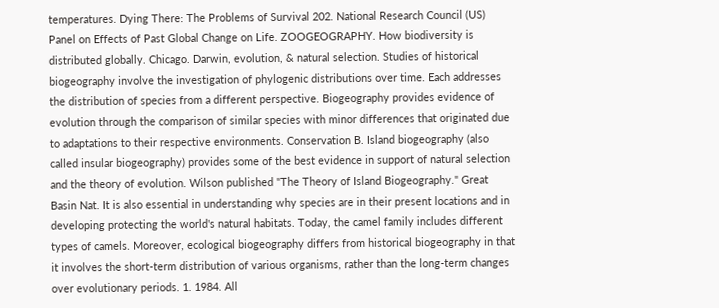temperatures. Dying There: The Problems of Survival 202. National Research Council (US) Panel on Effects of Past Global Change on Life. ZOOGEOGRAPHY. How biodiversity is distributed globally. Chicago. Darwin, evolution, & natural selection. Studies of historical biogeography involve the investigation of phylogenic distributions over time. Each addresses the distribution of species from a different perspective. Biogeography provides evidence of evolution through the comparison of similar species with minor differences that originated due to adaptations to their respective environments. Conservation B. Island biogeography (also called insular biogeography) provides some of the best evidence in support of natural selection and the theory of evolution. Wilson published "The Theory of Island Biogeography." Great Basin Nat. It is also essential in understanding why species are in their present locations and in developing protecting the world's natural habitats. Today, the camel family includes different types of camels. Moreover, ecological biogeography differs from historical biogeography in that it involves the short-term distribution of various organisms, rather than the long-term changes over evolutionary periods. 1. 1984. All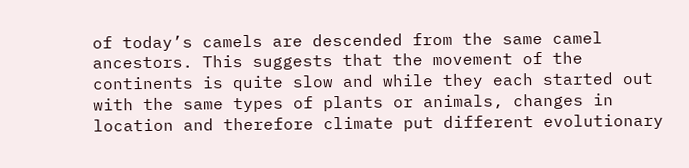of today’s camels are descended from the same camel ancestors. This suggests that the movement of the continents is quite slow and while they each started out with the same types of plants or animals, changes in location and therefore climate put different evolutionary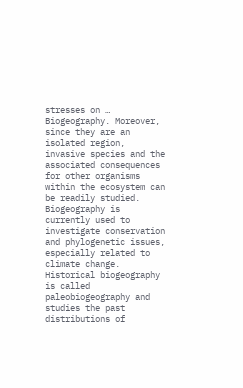stresses on … Biogeography. Moreover, since they are an isolated region, invasive species and the associated consequences for other organisms within the ecosystem can be readily studied. Biogeography is currently used to investigate conservation and phylogenetic issues, especially related to climate change. Historical biogeography is called paleobiogeography and studies the past distributions of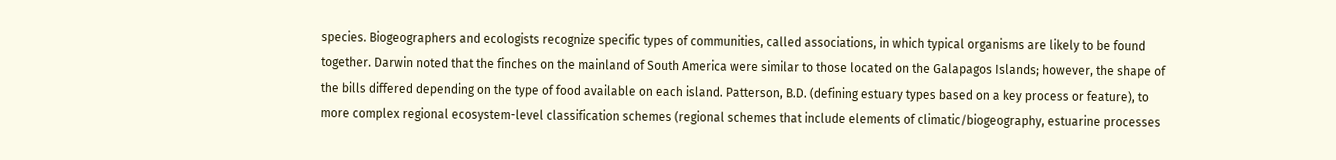species. Biogeographers and ecologists recognize specific types of communities, called associations, in which typical organisms are likely to be found together. Darwin noted that the finches on the mainland of South America were similar to those located on the Galapagos Islands; however, the shape of the bills differed depending on the type of food available on each island. Patterson, B.D. (defining estuary types based on a key process or feature), to more complex regional ecosystem-level classification schemes (regional schemes that include elements of climatic/biogeography, estuarine processes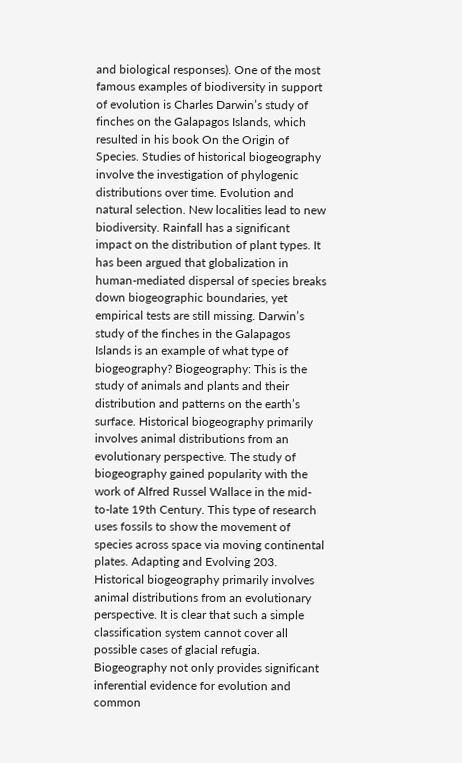and biological responses). One of the most famous examples of biodiversity in support of evolution is Charles Darwin’s study of finches on the Galapagos Islands, which resulted in his book On the Origin of Species. Studies of historical biogeography involve the investigation of phylogenic distributions over time. Evolution and natural selection. New localities lead to new biodiversity. Rainfall has a significant impact on the distribution of plant types. It has been argued that globalization in human-mediated dispersal of species breaks down biogeographic boundaries, yet empirical tests are still missing. Darwin’s study of the finches in the Galapagos Islands is an example of what type of biogeography? Biogeography: This is the study of animals and plants and their distribution and patterns on the earth’s surface. Historical biogeography primarily involves animal distributions from an evolutionary perspective. The study of biogeography gained popularity with the work of Alfred Russel Wallace in the mid-to-late 19th Century. This type of research uses fossils to show the movement of species across space via moving continental plates. Adapting and Evolving 203. Historical biogeography primarily involves animal distributions from an evolutionary perspective. It is clear that such a simple classification system cannot cover all possible cases of glacial refugia. Biogeography not only provides significant inferential evidence for evolution and common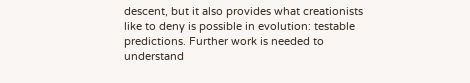descent, but it also provides what creationists like to deny is possible in evolution: testable predictions. Further work is needed to understand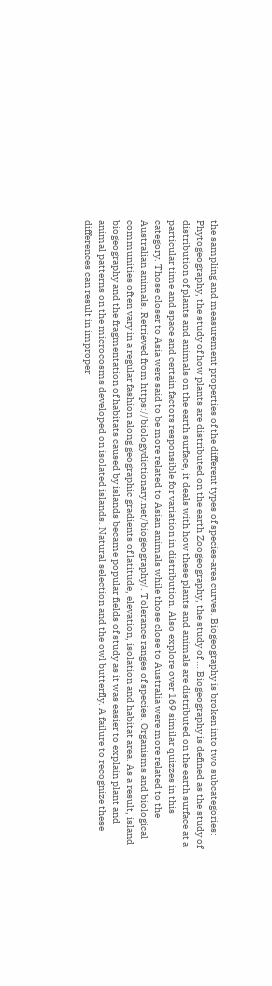the sampling and measurement properties of the different types of species‐area curves. Biogeography is broken into two subcategories: Phytogeography, the study of how plants are distributed on the earth Zoogeography, the study of … Biogeography is defined as the study of distribution of plants and animals on the earth surface, it deals with how these plants and animals are distributed on the earth surface at a particular time and space and certain factors responsible for variation in distribution. Also explore over 169 similar quizzes in this category. Those closer to Asia were said to be more related to Asian animals while those close to Australia were more related to the Australian animals. Retrieved from https://biologydictionary.net/biogeography/. Tolerance ranges of species. Organisms and biological communities often vary in a regular fashion along geographic gradients of latitude, elevation, isolation and habitat area. As a result, island biogeography and the fragmentation of habitats caused by islands became popular fields of study as it was easier to explain plant and animal patterns on the microcosms developed on isolated islands. Natural selection and the owl butterfly. A failure to recognize these differences can result in improper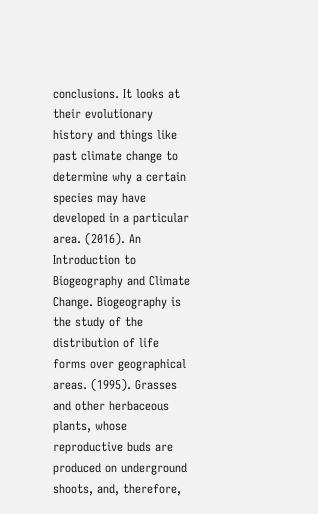conclusions. It looks at their evolutionary history and things like past climate change to determine why a certain species may have developed in a particular area. (2016). An Introduction to Biogeography and Climate Change. Biogeography is the study of the distribution of life forms over geographical areas. (1995). Grasses and other herbaceous plants, whose reproductive buds are produced on underground shoots, and, therefore,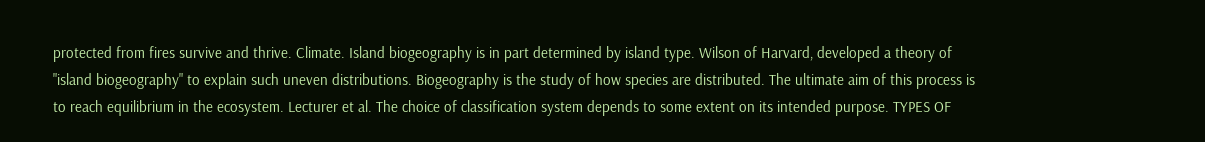protected from fires survive and thrive. Climate. Island biogeography is in part determined by island type. Wilson of Harvard, developed a theory of "island biogeography" to explain such uneven distributions. Biogeography is the study of how species are distributed. The ultimate aim of this process is to reach equilibrium in the ecosystem. Lecturer et al. The choice of classification system depends to some extent on its intended purpose. TYPES OF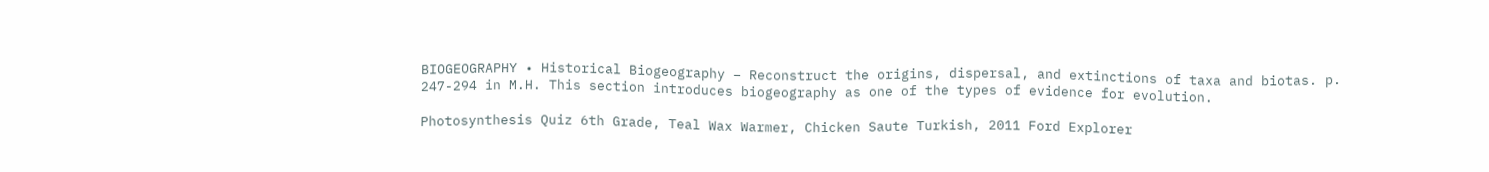BIOGEOGRAPHY • Historical Biogeography – Reconstruct the origins, dispersal, and extinctions of taxa and biotas. p. 247-294 in M.H. This section introduces biogeography as one of the types of evidence for evolution.

Photosynthesis Quiz 6th Grade, Teal Wax Warmer, Chicken Saute Turkish, 2011 Ford Explorer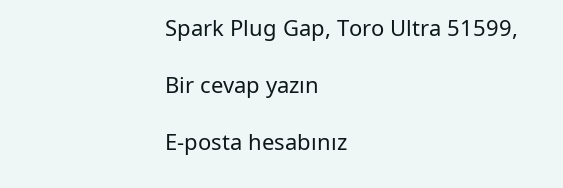Spark Plug Gap, Toro Ultra 51599,

Bir cevap yazın

E-posta hesabınız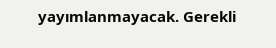yayımlanmayacak. Gerekli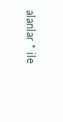alanlar * ile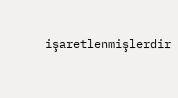işaretlenmişlerdir